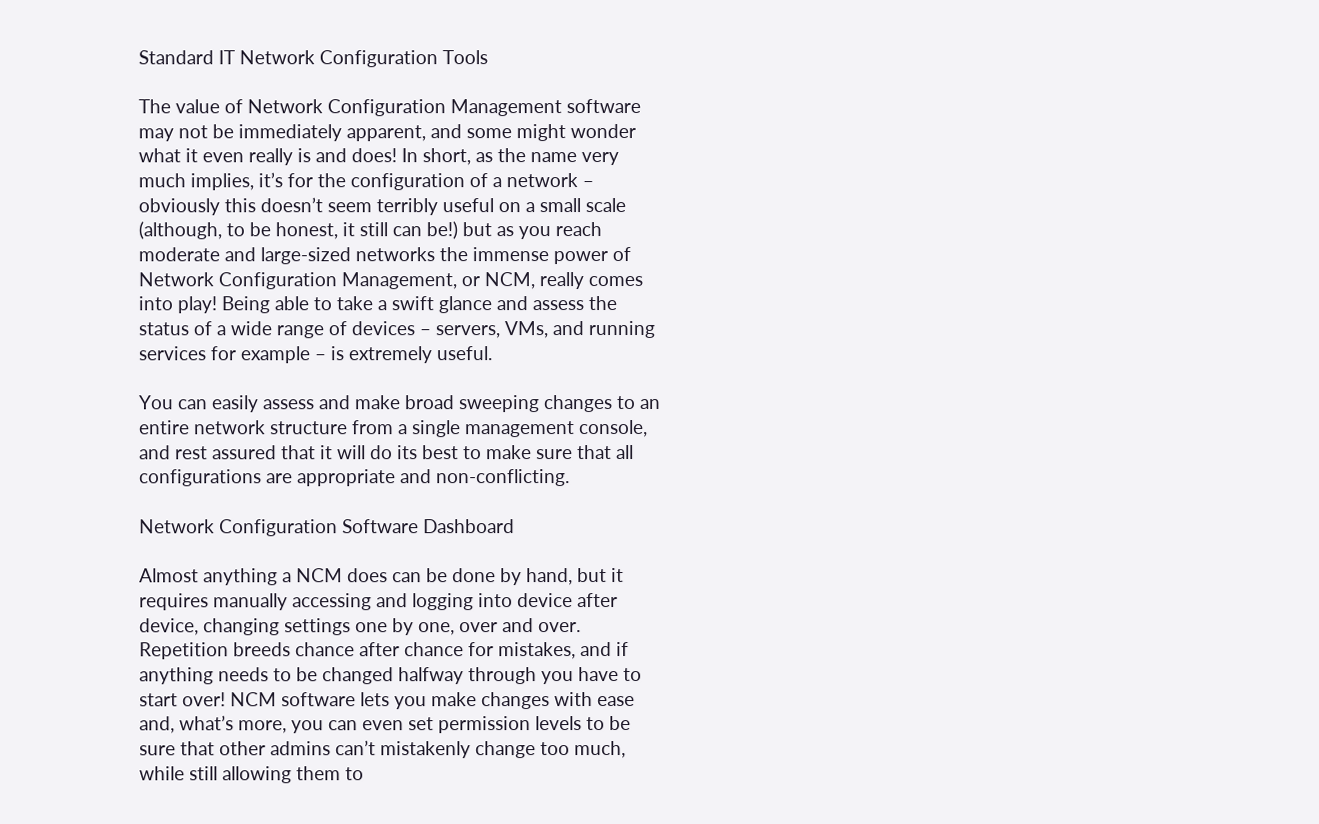Standard IT Network Configuration Tools

The value of Network Configuration Management software may not be immediately apparent, and some might wonder what it even really is and does! In short, as the name very much implies, it’s for the configuration of a network – obviously this doesn’t seem terribly useful on a small scale (although, to be honest, it still can be!) but as you reach moderate and large-sized networks the immense power of Network Configuration Management, or NCM, really comes into play! Being able to take a swift glance and assess the status of a wide range of devices – servers, VMs, and running services for example – is extremely useful.

You can easily assess and make broad sweeping changes to an entire network structure from a single management console, and rest assured that it will do its best to make sure that all configurations are appropriate and non-conflicting.

Network Configuration Software Dashboard

Almost anything a NCM does can be done by hand, but it requires manually accessing and logging into device after device, changing settings one by one, over and over. Repetition breeds chance after chance for mistakes, and if anything needs to be changed halfway through you have to start over! NCM software lets you make changes with ease and, what’s more, you can even set permission levels to be sure that other admins can’t mistakenly change too much, while still allowing them to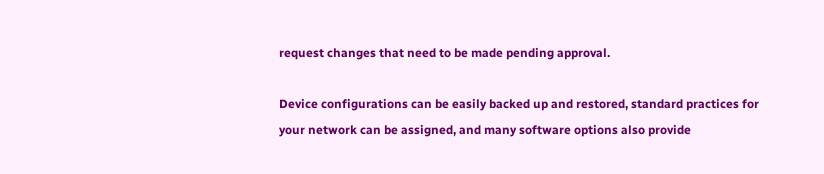request changes that need to be made pending approval.

Device configurations can be easily backed up and restored, standard practices for your network can be assigned, and many software options also provide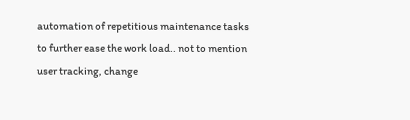automation of repetitious maintenance tasks to further ease the work load.. not to mention user tracking, change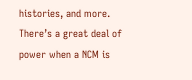histories, and more. There’s a great deal of power when a NCM is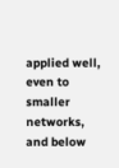applied well, even to smaller networks, and below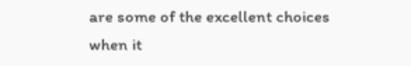are some of the excellent choices when it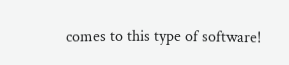comes to this type of software!